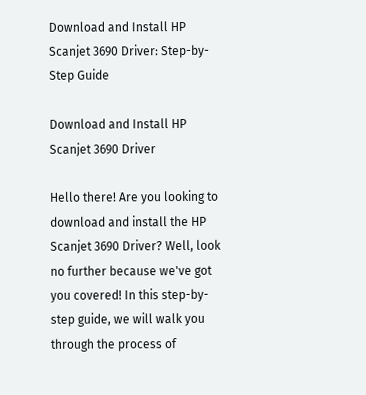Download and Install HP Scanjet 3690 Driver: Step-by-Step Guide

Download and Install HP Scanjet 3690 Driver

Hello there! Are you looking to download and install the HP Scanjet 3690 Driver? Well, look no further because we've got you covered! In this step-by-step guide, we will walk you through the process of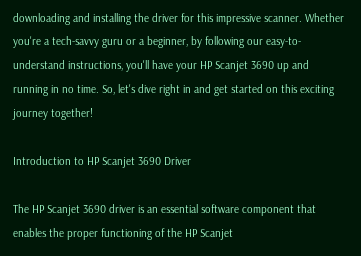downloading and installing the driver for this impressive scanner. Whether you're a tech-savvy guru or a beginner, by following our easy-to-understand instructions, you'll have your HP Scanjet 3690 up and running in no time. So, let's dive right in and get started on this exciting journey together!

Introduction to HP Scanjet 3690 Driver

The HP Scanjet 3690 driver is an essential software component that enables the proper functioning of the HP Scanjet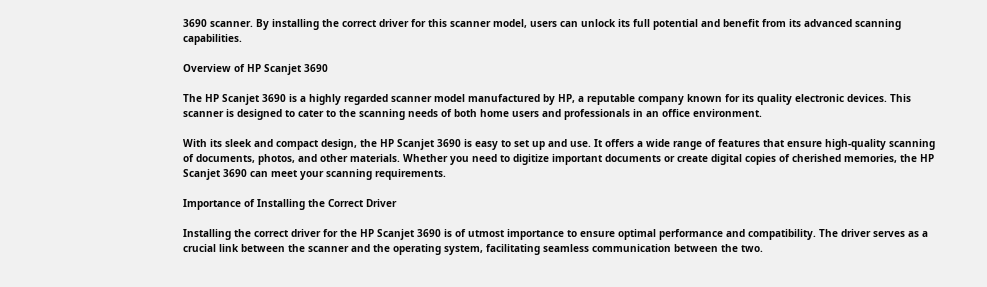3690 scanner. By installing the correct driver for this scanner model, users can unlock its full potential and benefit from its advanced scanning capabilities.

Overview of HP Scanjet 3690

The HP Scanjet 3690 is a highly regarded scanner model manufactured by HP, a reputable company known for its quality electronic devices. This scanner is designed to cater to the scanning needs of both home users and professionals in an office environment.

With its sleek and compact design, the HP Scanjet 3690 is easy to set up and use. It offers a wide range of features that ensure high-quality scanning of documents, photos, and other materials. Whether you need to digitize important documents or create digital copies of cherished memories, the HP Scanjet 3690 can meet your scanning requirements.

Importance of Installing the Correct Driver

Installing the correct driver for the HP Scanjet 3690 is of utmost importance to ensure optimal performance and compatibility. The driver serves as a crucial link between the scanner and the operating system, facilitating seamless communication between the two.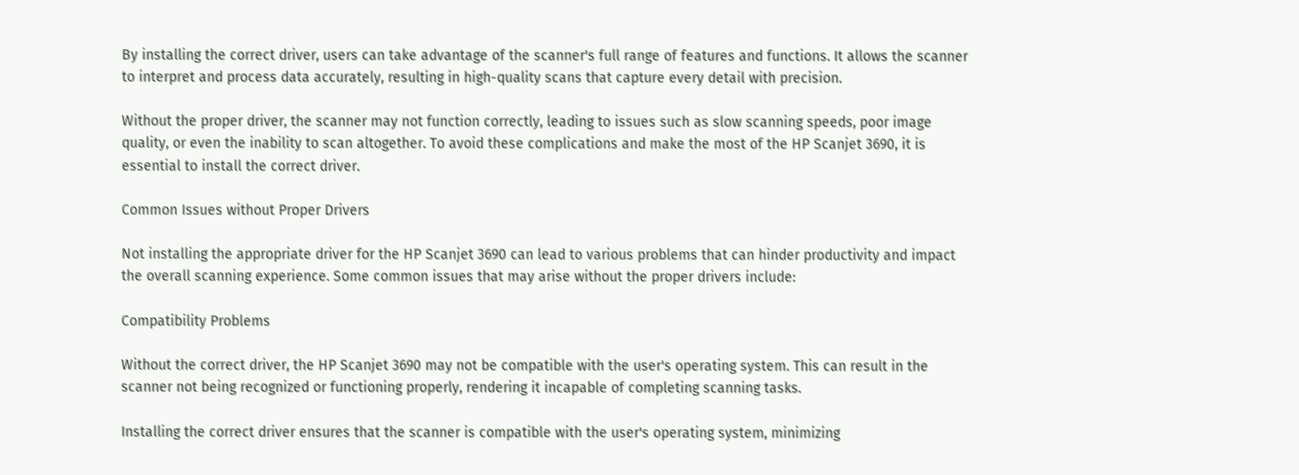By installing the correct driver, users can take advantage of the scanner's full range of features and functions. It allows the scanner to interpret and process data accurately, resulting in high-quality scans that capture every detail with precision.

Without the proper driver, the scanner may not function correctly, leading to issues such as slow scanning speeds, poor image quality, or even the inability to scan altogether. To avoid these complications and make the most of the HP Scanjet 3690, it is essential to install the correct driver.

Common Issues without Proper Drivers

Not installing the appropriate driver for the HP Scanjet 3690 can lead to various problems that can hinder productivity and impact the overall scanning experience. Some common issues that may arise without the proper drivers include:

Compatibility Problems

Without the correct driver, the HP Scanjet 3690 may not be compatible with the user's operating system. This can result in the scanner not being recognized or functioning properly, rendering it incapable of completing scanning tasks.

Installing the correct driver ensures that the scanner is compatible with the user's operating system, minimizing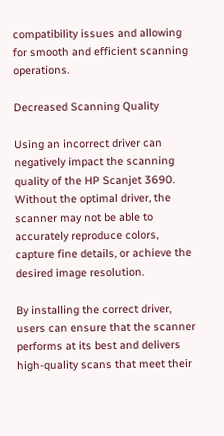compatibility issues and allowing for smooth and efficient scanning operations.

Decreased Scanning Quality

Using an incorrect driver can negatively impact the scanning quality of the HP Scanjet 3690. Without the optimal driver, the scanner may not be able to accurately reproduce colors, capture fine details, or achieve the desired image resolution.

By installing the correct driver, users can ensure that the scanner performs at its best and delivers high-quality scans that meet their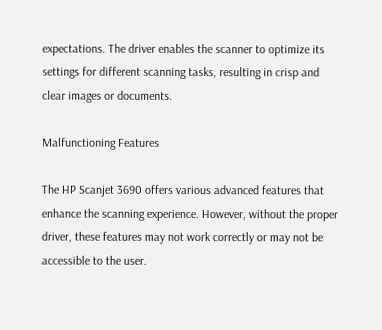expectations. The driver enables the scanner to optimize its settings for different scanning tasks, resulting in crisp and clear images or documents.

Malfunctioning Features

The HP Scanjet 3690 offers various advanced features that enhance the scanning experience. However, without the proper driver, these features may not work correctly or may not be accessible to the user.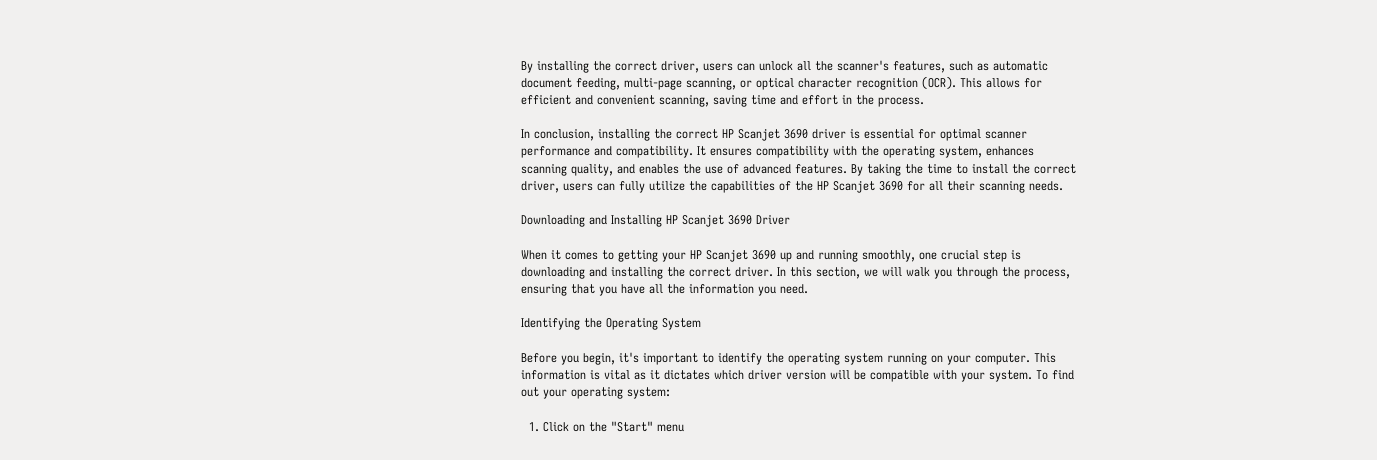By installing the correct driver, users can unlock all the scanner's features, such as automatic document feeding, multi-page scanning, or optical character recognition (OCR). This allows for efficient and convenient scanning, saving time and effort in the process.

In conclusion, installing the correct HP Scanjet 3690 driver is essential for optimal scanner performance and compatibility. It ensures compatibility with the operating system, enhances scanning quality, and enables the use of advanced features. By taking the time to install the correct driver, users can fully utilize the capabilities of the HP Scanjet 3690 for all their scanning needs.

Downloading and Installing HP Scanjet 3690 Driver

When it comes to getting your HP Scanjet 3690 up and running smoothly, one crucial step is downloading and installing the correct driver. In this section, we will walk you through the process, ensuring that you have all the information you need.

Identifying the Operating System

Before you begin, it's important to identify the operating system running on your computer. This information is vital as it dictates which driver version will be compatible with your system. To find out your operating system:

  1. Click on the "Start" menu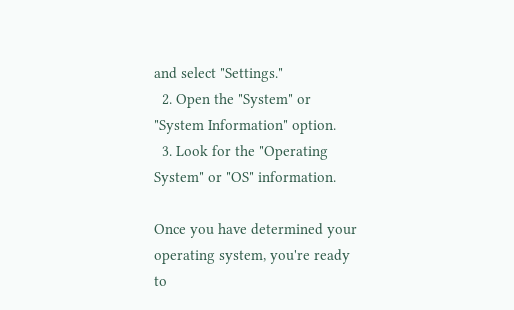and select "Settings."
  2. Open the "System" or "System Information" option.
  3. Look for the "Operating System" or "OS" information.

Once you have determined your operating system, you're ready to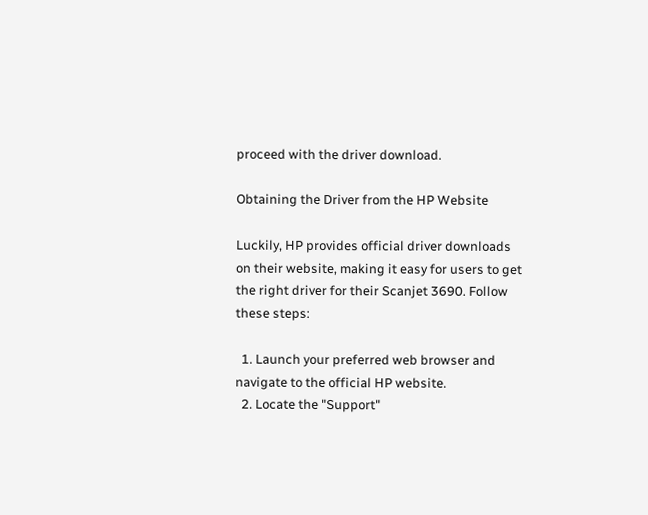proceed with the driver download.

Obtaining the Driver from the HP Website

Luckily, HP provides official driver downloads on their website, making it easy for users to get the right driver for their Scanjet 3690. Follow these steps:

  1. Launch your preferred web browser and navigate to the official HP website.
  2. Locate the "Support"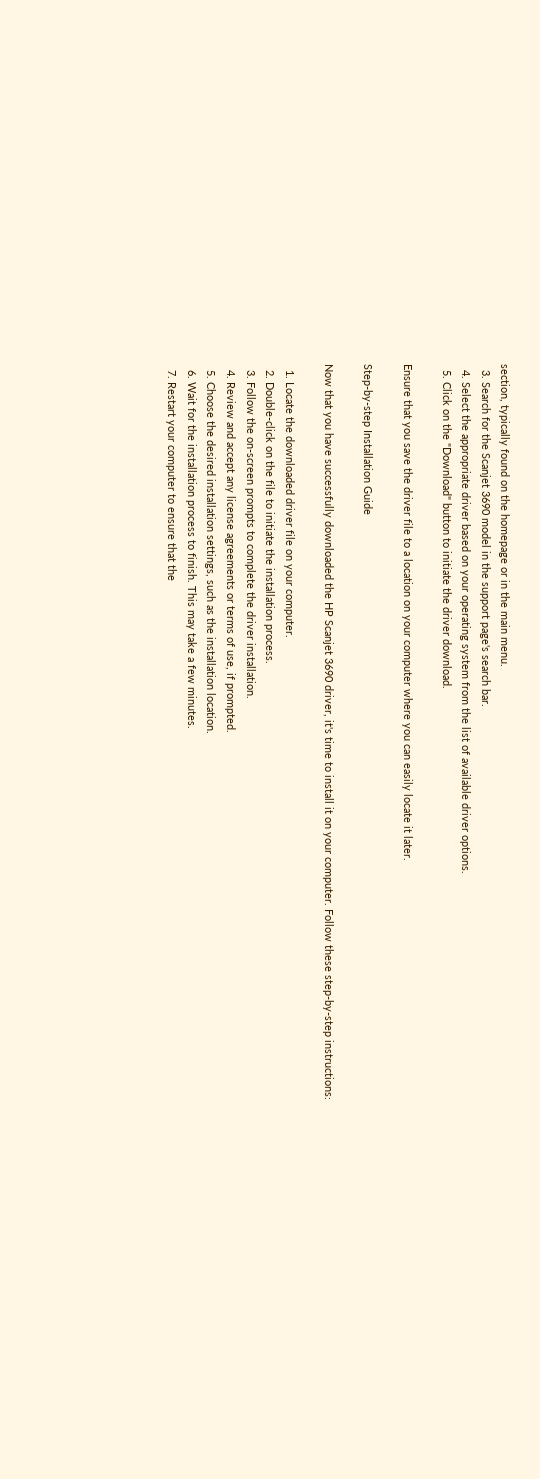section, typically found on the homepage or in the main menu.
  3. Search for the Scanjet 3690 model in the support page's search bar.
  4. Select the appropriate driver based on your operating system from the list of available driver options.
  5. Click on the "Download" button to initiate the driver download.

Ensure that you save the driver file to a location on your computer where you can easily locate it later.

Step-by-step Installation Guide

Now that you have successfully downloaded the HP Scanjet 3690 driver, it's time to install it on your computer. Follow these step-by-step instructions:

  1. Locate the downloaded driver file on your computer.
  2. Double-click on the file to initiate the installation process.
  3. Follow the on-screen prompts to complete the driver installation.
  4. Review and accept any license agreements or terms of use, if prompted.
  5. Choose the desired installation settings, such as the installation location.
  6. Wait for the installation process to finish. This may take a few minutes.
  7. Restart your computer to ensure that the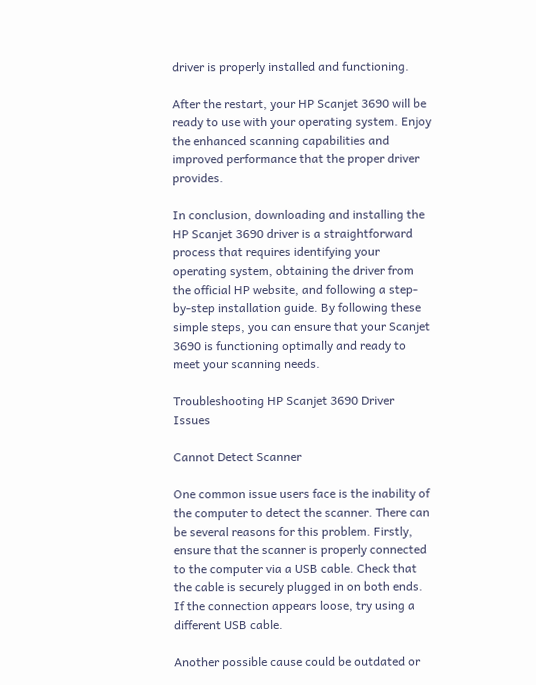driver is properly installed and functioning.

After the restart, your HP Scanjet 3690 will be ready to use with your operating system. Enjoy the enhanced scanning capabilities and improved performance that the proper driver provides.

In conclusion, downloading and installing the HP Scanjet 3690 driver is a straightforward process that requires identifying your operating system, obtaining the driver from the official HP website, and following a step-by-step installation guide. By following these simple steps, you can ensure that your Scanjet 3690 is functioning optimally and ready to meet your scanning needs.

Troubleshooting HP Scanjet 3690 Driver Issues

Cannot Detect Scanner

One common issue users face is the inability of the computer to detect the scanner. There can be several reasons for this problem. Firstly, ensure that the scanner is properly connected to the computer via a USB cable. Check that the cable is securely plugged in on both ends. If the connection appears loose, try using a different USB cable.

Another possible cause could be outdated or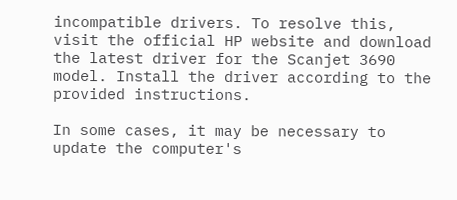incompatible drivers. To resolve this, visit the official HP website and download the latest driver for the Scanjet 3690 model. Install the driver according to the provided instructions.

In some cases, it may be necessary to update the computer's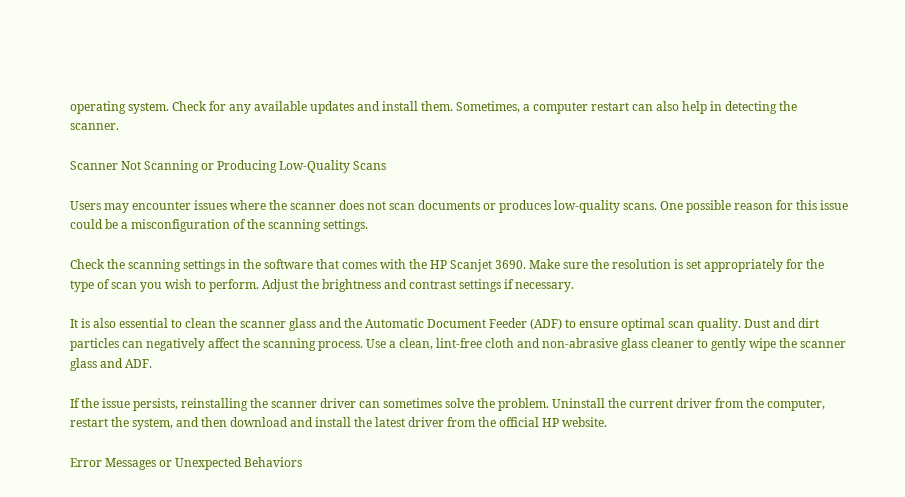operating system. Check for any available updates and install them. Sometimes, a computer restart can also help in detecting the scanner.

Scanner Not Scanning or Producing Low-Quality Scans

Users may encounter issues where the scanner does not scan documents or produces low-quality scans. One possible reason for this issue could be a misconfiguration of the scanning settings.

Check the scanning settings in the software that comes with the HP Scanjet 3690. Make sure the resolution is set appropriately for the type of scan you wish to perform. Adjust the brightness and contrast settings if necessary.

It is also essential to clean the scanner glass and the Automatic Document Feeder (ADF) to ensure optimal scan quality. Dust and dirt particles can negatively affect the scanning process. Use a clean, lint-free cloth and non-abrasive glass cleaner to gently wipe the scanner glass and ADF.

If the issue persists, reinstalling the scanner driver can sometimes solve the problem. Uninstall the current driver from the computer, restart the system, and then download and install the latest driver from the official HP website.

Error Messages or Unexpected Behaviors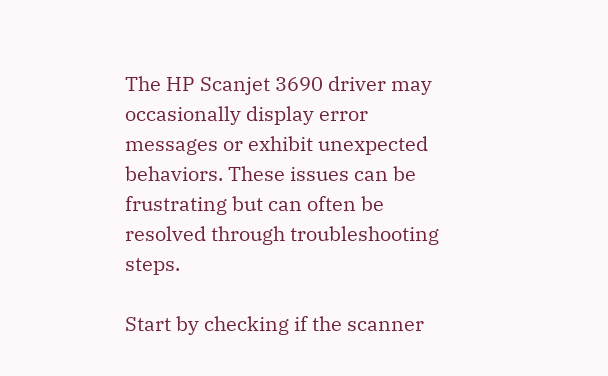The HP Scanjet 3690 driver may occasionally display error messages or exhibit unexpected behaviors. These issues can be frustrating but can often be resolved through troubleshooting steps.

Start by checking if the scanner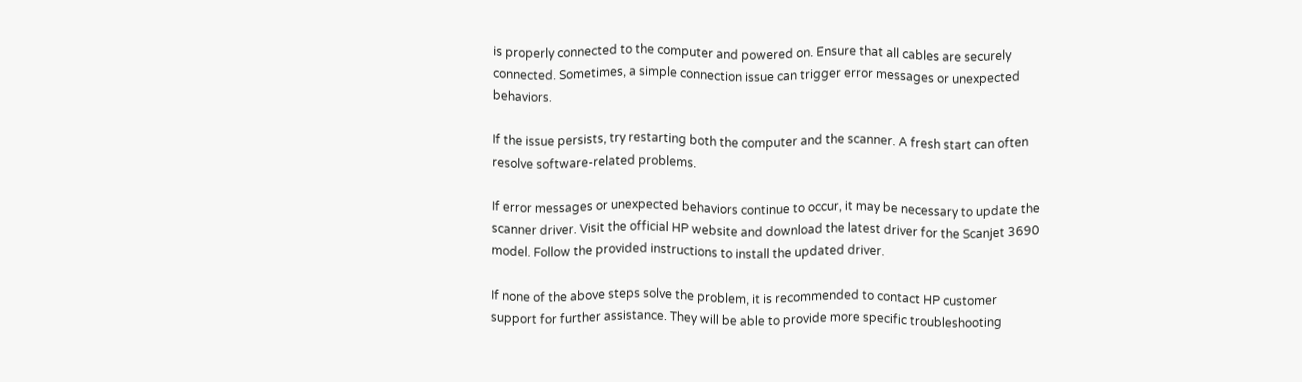is properly connected to the computer and powered on. Ensure that all cables are securely connected. Sometimes, a simple connection issue can trigger error messages or unexpected behaviors.

If the issue persists, try restarting both the computer and the scanner. A fresh start can often resolve software-related problems.

If error messages or unexpected behaviors continue to occur, it may be necessary to update the scanner driver. Visit the official HP website and download the latest driver for the Scanjet 3690 model. Follow the provided instructions to install the updated driver.

If none of the above steps solve the problem, it is recommended to contact HP customer support for further assistance. They will be able to provide more specific troubleshooting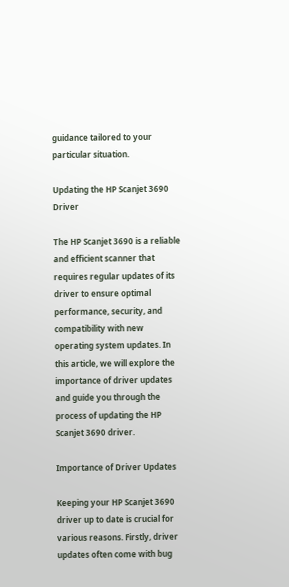guidance tailored to your particular situation.

Updating the HP Scanjet 3690 Driver

The HP Scanjet 3690 is a reliable and efficient scanner that requires regular updates of its driver to ensure optimal performance, security, and compatibility with new operating system updates. In this article, we will explore the importance of driver updates and guide you through the process of updating the HP Scanjet 3690 driver.

Importance of Driver Updates

Keeping your HP Scanjet 3690 driver up to date is crucial for various reasons. Firstly, driver updates often come with bug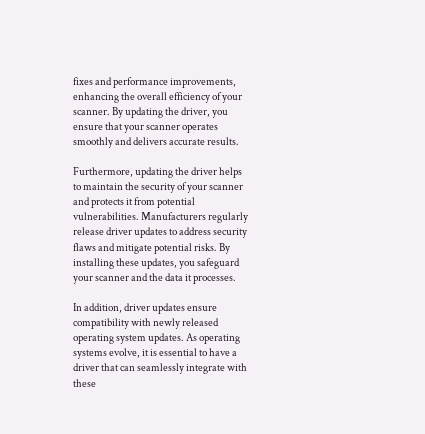fixes and performance improvements, enhancing the overall efficiency of your scanner. By updating the driver, you ensure that your scanner operates smoothly and delivers accurate results.

Furthermore, updating the driver helps to maintain the security of your scanner and protects it from potential vulnerabilities. Manufacturers regularly release driver updates to address security flaws and mitigate potential risks. By installing these updates, you safeguard your scanner and the data it processes.

In addition, driver updates ensure compatibility with newly released operating system updates. As operating systems evolve, it is essential to have a driver that can seamlessly integrate with these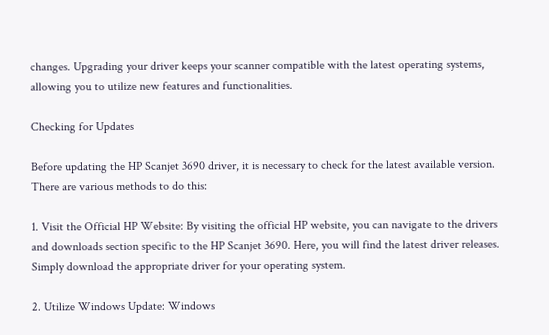changes. Upgrading your driver keeps your scanner compatible with the latest operating systems, allowing you to utilize new features and functionalities.

Checking for Updates

Before updating the HP Scanjet 3690 driver, it is necessary to check for the latest available version. There are various methods to do this:

1. Visit the Official HP Website: By visiting the official HP website, you can navigate to the drivers and downloads section specific to the HP Scanjet 3690. Here, you will find the latest driver releases. Simply download the appropriate driver for your operating system.

2. Utilize Windows Update: Windows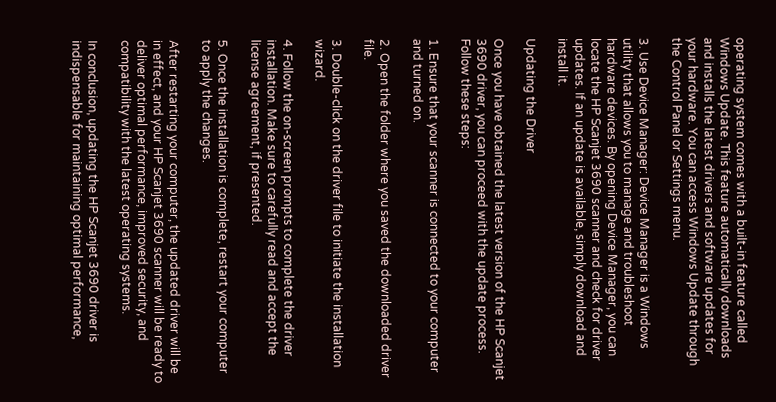operating system comes with a built-in feature called Windows Update. This feature automatically downloads and installs the latest drivers and software updates for your hardware. You can access Windows Update through the Control Panel or Settings menu.

3. Use Device Manager: Device Manager is a Windows utility that allows you to manage and troubleshoot hardware devices. By opening Device Manager, you can locate the HP Scanjet 3690 scanner and check for driver updates. If an update is available, simply download and install it.

Updating the Driver

Once you have obtained the latest version of the HP Scanjet 3690 driver, you can proceed with the update process. Follow these steps:

1. Ensure that your scanner is connected to your computer and turned on.

2. Open the folder where you saved the downloaded driver file.

3. Double-click on the driver file to initiate the installation wizard.

4. Follow the on-screen prompts to complete the driver installation. Make sure to carefully read and accept the license agreement, if presented.

5. Once the installation is complete, restart your computer to apply the changes.

After restarting your computer, the updated driver will be in effect, and your HP Scanjet 3690 scanner will be ready to deliver optimal performance, improved security, and compatibility with the latest operating systems.

In conclusion, updating the HP Scanjet 3690 driver is indispensable for maintaining optimal performance,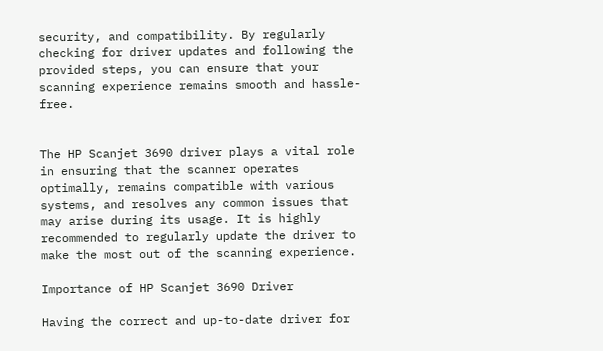security, and compatibility. By regularly checking for driver updates and following the provided steps, you can ensure that your scanning experience remains smooth and hassle-free.


The HP Scanjet 3690 driver plays a vital role in ensuring that the scanner operates optimally, remains compatible with various systems, and resolves any common issues that may arise during its usage. It is highly recommended to regularly update the driver to make the most out of the scanning experience.

Importance of HP Scanjet 3690 Driver

Having the correct and up-to-date driver for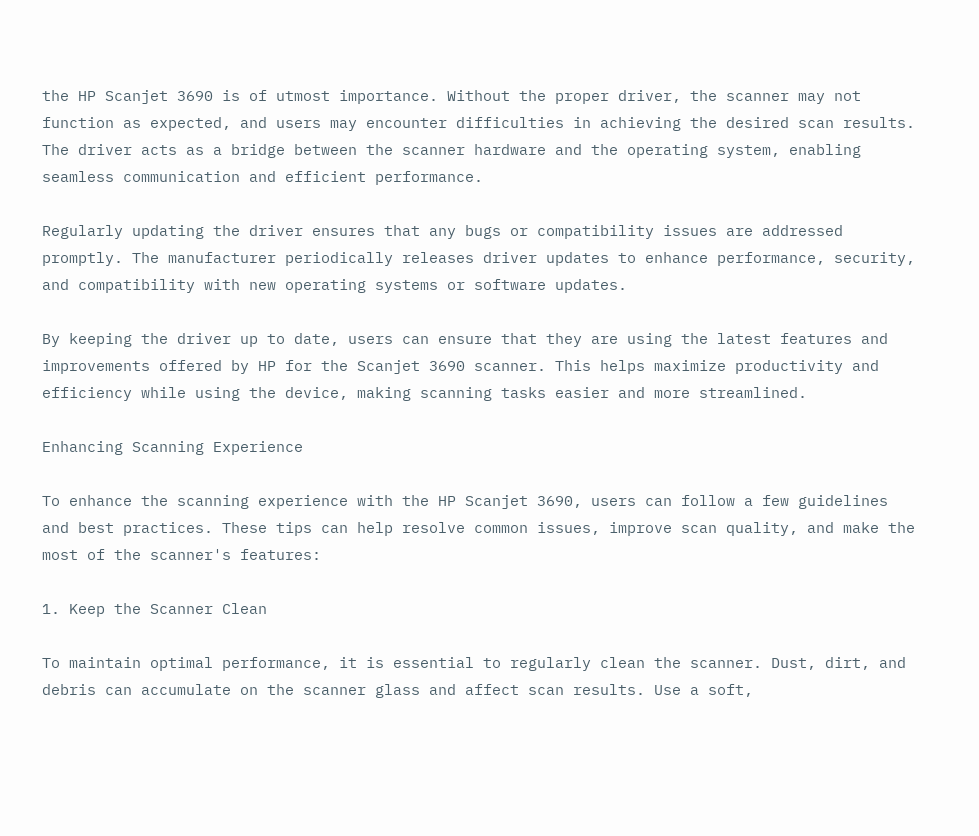the HP Scanjet 3690 is of utmost importance. Without the proper driver, the scanner may not function as expected, and users may encounter difficulties in achieving the desired scan results. The driver acts as a bridge between the scanner hardware and the operating system, enabling seamless communication and efficient performance.

Regularly updating the driver ensures that any bugs or compatibility issues are addressed promptly. The manufacturer periodically releases driver updates to enhance performance, security, and compatibility with new operating systems or software updates.

By keeping the driver up to date, users can ensure that they are using the latest features and improvements offered by HP for the Scanjet 3690 scanner. This helps maximize productivity and efficiency while using the device, making scanning tasks easier and more streamlined.

Enhancing Scanning Experience

To enhance the scanning experience with the HP Scanjet 3690, users can follow a few guidelines and best practices. These tips can help resolve common issues, improve scan quality, and make the most of the scanner's features:

1. Keep the Scanner Clean

To maintain optimal performance, it is essential to regularly clean the scanner. Dust, dirt, and debris can accumulate on the scanner glass and affect scan results. Use a soft,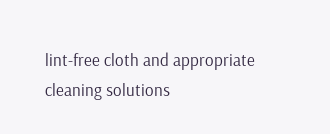lint-free cloth and appropriate cleaning solutions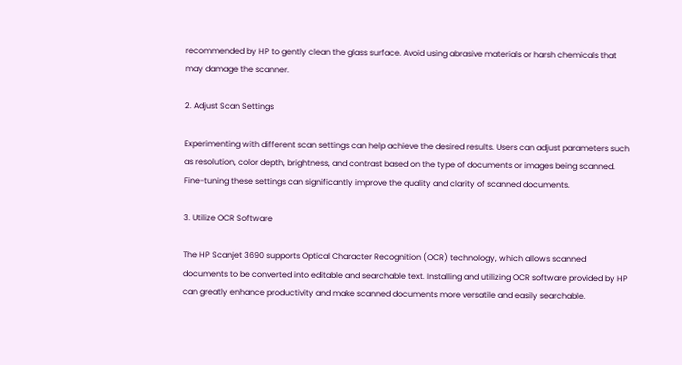recommended by HP to gently clean the glass surface. Avoid using abrasive materials or harsh chemicals that may damage the scanner.

2. Adjust Scan Settings

Experimenting with different scan settings can help achieve the desired results. Users can adjust parameters such as resolution, color depth, brightness, and contrast based on the type of documents or images being scanned. Fine-tuning these settings can significantly improve the quality and clarity of scanned documents.

3. Utilize OCR Software

The HP Scanjet 3690 supports Optical Character Recognition (OCR) technology, which allows scanned documents to be converted into editable and searchable text. Installing and utilizing OCR software provided by HP can greatly enhance productivity and make scanned documents more versatile and easily searchable.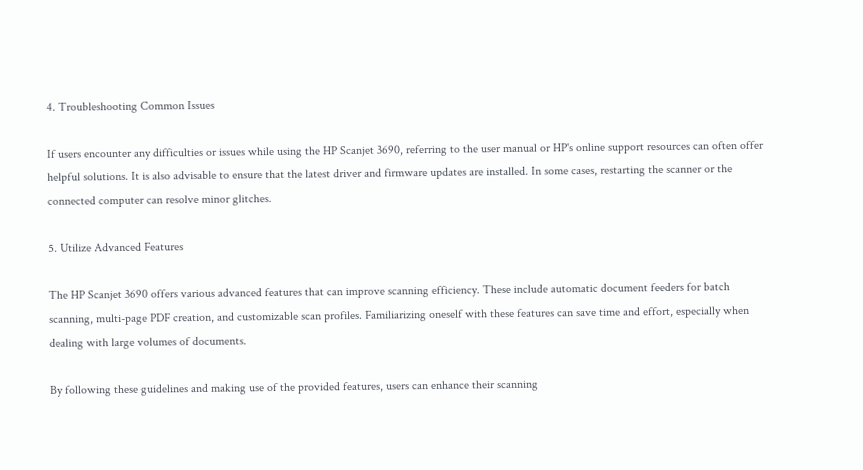4. Troubleshooting Common Issues

If users encounter any difficulties or issues while using the HP Scanjet 3690, referring to the user manual or HP's online support resources can often offer helpful solutions. It is also advisable to ensure that the latest driver and firmware updates are installed. In some cases, restarting the scanner or the connected computer can resolve minor glitches.

5. Utilize Advanced Features

The HP Scanjet 3690 offers various advanced features that can improve scanning efficiency. These include automatic document feeders for batch scanning, multi-page PDF creation, and customizable scan profiles. Familiarizing oneself with these features can save time and effort, especially when dealing with large volumes of documents.

By following these guidelines and making use of the provided features, users can enhance their scanning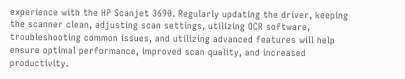experience with the HP Scanjet 3690. Regularly updating the driver, keeping the scanner clean, adjusting scan settings, utilizing OCR software, troubleshooting common issues, and utilizing advanced features will help ensure optimal performance, improved scan quality, and increased productivity.